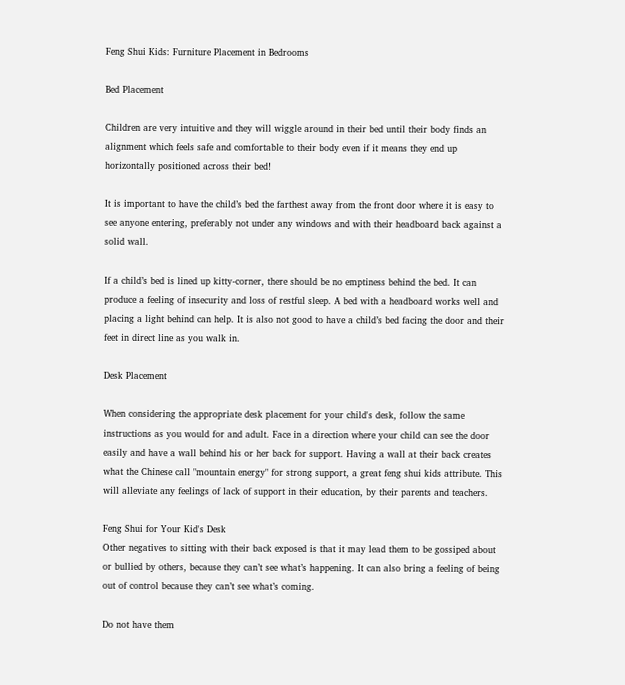Feng Shui Kids: Furniture Placement in Bedrooms

Bed Placement

Children are very intuitive and they will wiggle around in their bed until their body finds an alignment which feels safe and comfortable to their body even if it means they end up horizontally positioned across their bed!

It is important to have the child’s bed the farthest away from the front door where it is easy to see anyone entering, preferably not under any windows and with their headboard back against a solid wall.

If a child’s bed is lined up kitty-corner, there should be no emptiness behind the bed. It can produce a feeling of insecurity and loss of restful sleep. A bed with a headboard works well and placing a light behind can help. It is also not good to have a child’s bed facing the door and their feet in direct line as you walk in.

Desk Placement

When considering the appropriate desk placement for your child's desk, follow the same instructions as you would for and adult. Face in a direction where your child can see the door easily and have a wall behind his or her back for support. Having a wall at their back creates what the Chinese call "mountain energy" for strong support, a great feng shui kids attribute. This will alleviate any feelings of lack of support in their education, by their parents and teachers.

Feng Shui for Your Kid's Desk
Other negatives to sitting with their back exposed is that it may lead them to be gossiped about or bullied by others, because they can’t see what’s happening. It can also bring a feeling of being out of control because they can’t see what’s coming.

Do not have them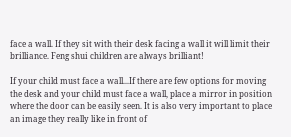face a wall. If they sit with their desk facing a wall it will limit their brilliance. Feng shui children are always brilliant!

If your child must face a wall...If there are few options for moving the desk and your child must face a wall, place a mirror in position where the door can be easily seen. It is also very important to place an image they really like in front of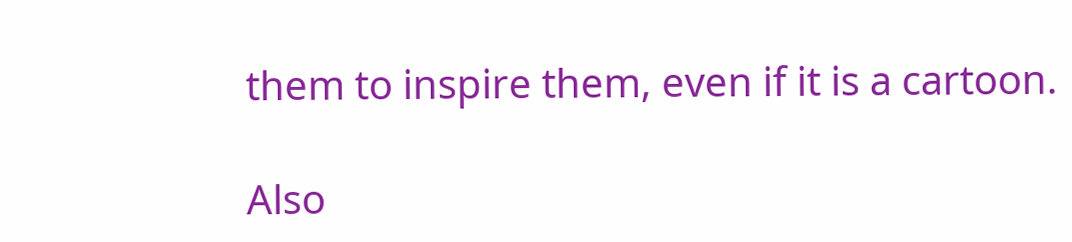them to inspire them, even if it is a cartoon.

Also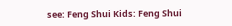see: Feng Shui Kids: Feng Shui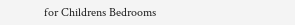for Childrens Bedrooms